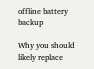offline battery backup

Why you should likely replace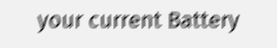your current Battery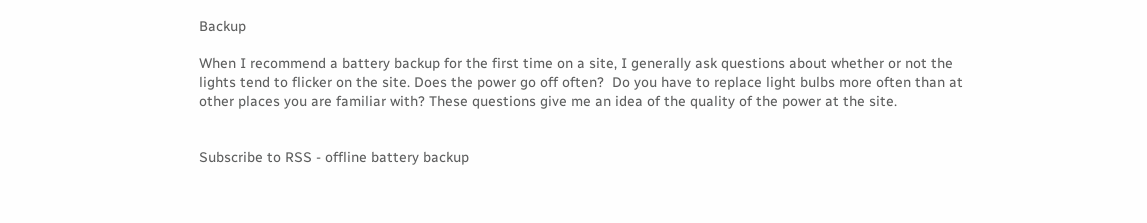Backup

When I recommend a battery backup for the first time on a site, I generally ask questions about whether or not the lights tend to flicker on the site. Does the power go off often?  Do you have to replace light bulbs more often than at other places you are familiar with? These questions give me an idea of the quality of the power at the site.


Subscribe to RSS - offline battery backup